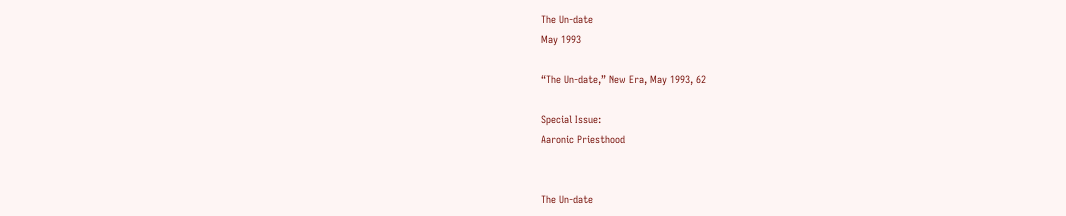The Un-date
May 1993

“The Un-date,” New Era, May 1993, 62

Special Issue:
Aaronic Priesthood


The Un-date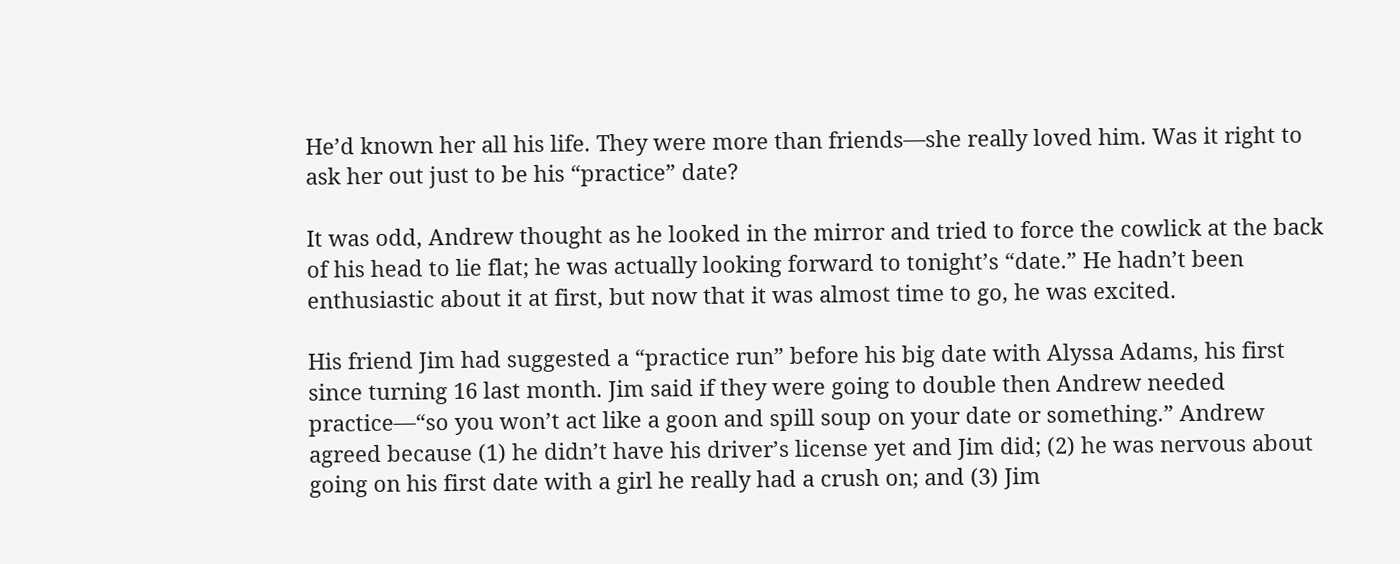He’d known her all his life. They were more than friends—she really loved him. Was it right to ask her out just to be his “practice” date?

It was odd, Andrew thought as he looked in the mirror and tried to force the cowlick at the back of his head to lie flat; he was actually looking forward to tonight’s “date.” He hadn’t been enthusiastic about it at first, but now that it was almost time to go, he was excited.

His friend Jim had suggested a “practice run” before his big date with Alyssa Adams, his first since turning 16 last month. Jim said if they were going to double then Andrew needed practice—“so you won’t act like a goon and spill soup on your date or something.” Andrew agreed because (1) he didn’t have his driver’s license yet and Jim did; (2) he was nervous about going on his first date with a girl he really had a crush on; and (3) Jim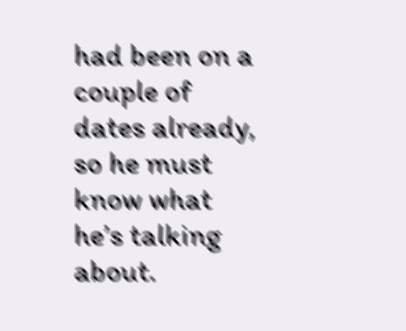had been on a couple of dates already, so he must know what he’s talking about.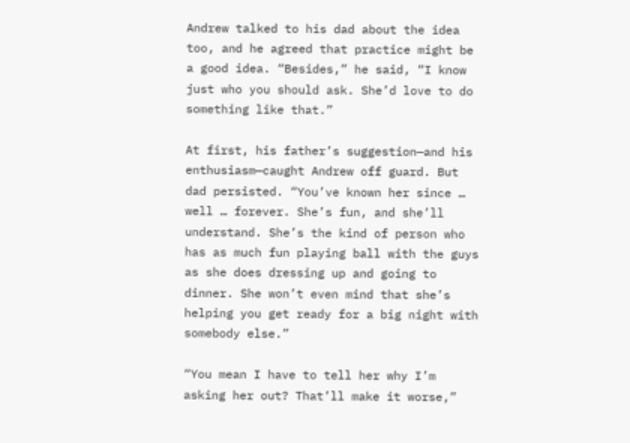Andrew talked to his dad about the idea too, and he agreed that practice might be a good idea. “Besides,” he said, “I know just who you should ask. She’d love to do something like that.”

At first, his father’s suggestion—and his enthusiasm—caught Andrew off guard. But dad persisted. “You’ve known her since … well … forever. She’s fun, and she’ll understand. She’s the kind of person who has as much fun playing ball with the guys as she does dressing up and going to dinner. She won’t even mind that she’s helping you get ready for a big night with somebody else.”

“You mean I have to tell her why I’m asking her out? That’ll make it worse,”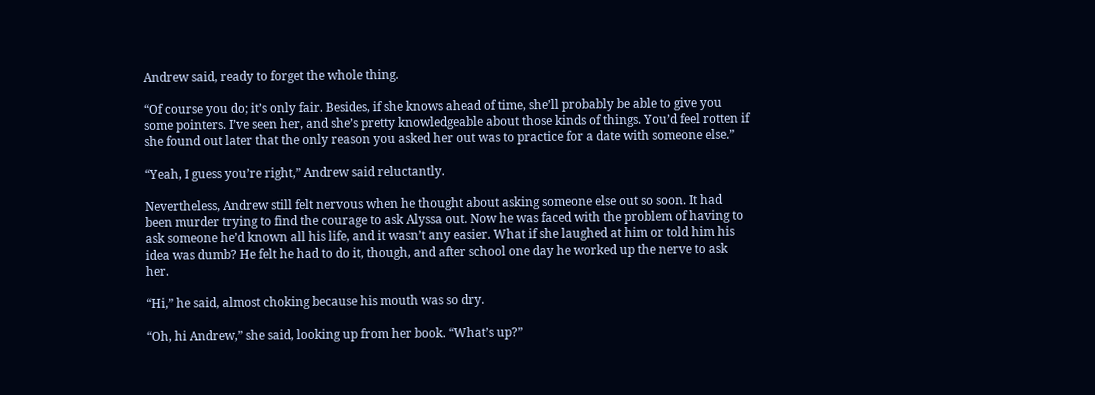Andrew said, ready to forget the whole thing.

“Of course you do; it’s only fair. Besides, if she knows ahead of time, she’ll probably be able to give you some pointers. I’ve seen her, and she’s pretty knowledgeable about those kinds of things. You’d feel rotten if she found out later that the only reason you asked her out was to practice for a date with someone else.”

“Yeah, I guess you’re right,” Andrew said reluctantly.

Nevertheless, Andrew still felt nervous when he thought about asking someone else out so soon. It had been murder trying to find the courage to ask Alyssa out. Now he was faced with the problem of having to ask someone he’d known all his life, and it wasn’t any easier. What if she laughed at him or told him his idea was dumb? He felt he had to do it, though, and after school one day he worked up the nerve to ask her.

“Hi,” he said, almost choking because his mouth was so dry.

“Oh, hi Andrew,” she said, looking up from her book. “What’s up?”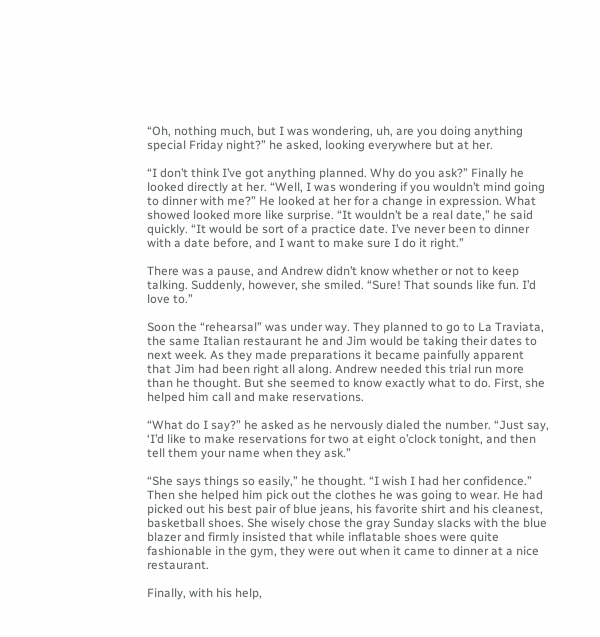“Oh, nothing much, but I was wondering, uh, are you doing anything special Friday night?” he asked, looking everywhere but at her.

“I don’t think I’ve got anything planned. Why do you ask?” Finally he looked directly at her. “Well, I was wondering if you wouldn’t mind going to dinner with me?” He looked at her for a change in expression. What showed looked more like surprise. “It wouldn’t be a real date,” he said quickly. “It would be sort of a practice date. I’ve never been to dinner with a date before, and I want to make sure I do it right.”

There was a pause, and Andrew didn’t know whether or not to keep talking. Suddenly, however, she smiled. “Sure! That sounds like fun. I’d love to.”

Soon the “rehearsal” was under way. They planned to go to La Traviata, the same Italian restaurant he and Jim would be taking their dates to next week. As they made preparations it became painfully apparent that Jim had been right all along. Andrew needed this trial run more than he thought. But she seemed to know exactly what to do. First, she helped him call and make reservations.

“What do I say?” he asked as he nervously dialed the number. “Just say, ‘I’d like to make reservations for two at eight o’clock tonight, and then tell them your name when they ask.”

“She says things so easily,” he thought. “I wish I had her confidence.” Then she helped him pick out the clothes he was going to wear. He had picked out his best pair of blue jeans, his favorite shirt and his cleanest, basketball shoes. She wisely chose the gray Sunday slacks with the blue blazer and firmly insisted that while inflatable shoes were quite fashionable in the gym, they were out when it came to dinner at a nice restaurant.

Finally, with his help,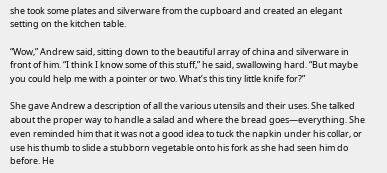she took some plates and silverware from the cupboard and created an elegant setting on the kitchen table.

“Wow,” Andrew said, sitting down to the beautiful array of china and silverware in front of him. “I think I know some of this stuff,” he said, swallowing hard. “But maybe you could help me with a pointer or two. What’s this tiny little knife for?”

She gave Andrew a description of all the various utensils and their uses. She talked about the proper way to handle a salad and where the bread goes—everything. She even reminded him that it was not a good idea to tuck the napkin under his collar, or use his thumb to slide a stubborn vegetable onto his fork as she had seen him do before. He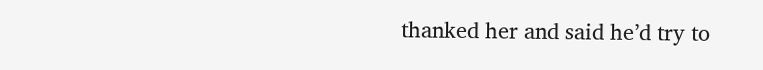thanked her and said he’d try to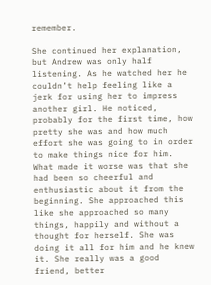remember.

She continued her explanation, but Andrew was only half listening. As he watched her he couldn’t help feeling like a jerk for using her to impress another girl. He noticed, probably for the first time, how pretty she was and how much effort she was going to in order to make things nice for him. What made it worse was that she had been so cheerful and enthusiastic about it from the beginning. She approached this like she approached so many things, happily and without a thought for herself. She was doing it all for him and he knew it. She really was a good friend, better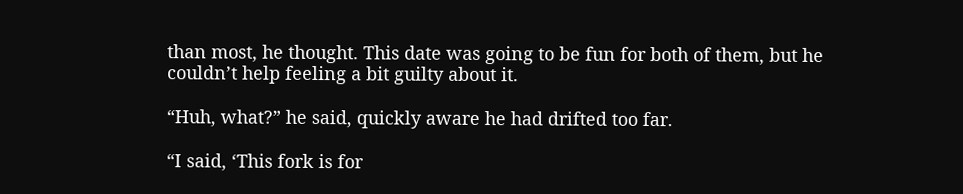than most, he thought. This date was going to be fun for both of them, but he couldn’t help feeling a bit guilty about it.

“Huh, what?” he said, quickly aware he had drifted too far.

“I said, ‘This fork is for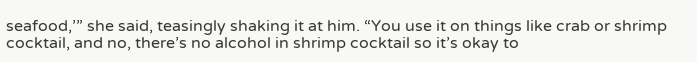seafood,’” she said, teasingly shaking it at him. “You use it on things like crab or shrimp cocktail, and no, there’s no alcohol in shrimp cocktail so it’s okay to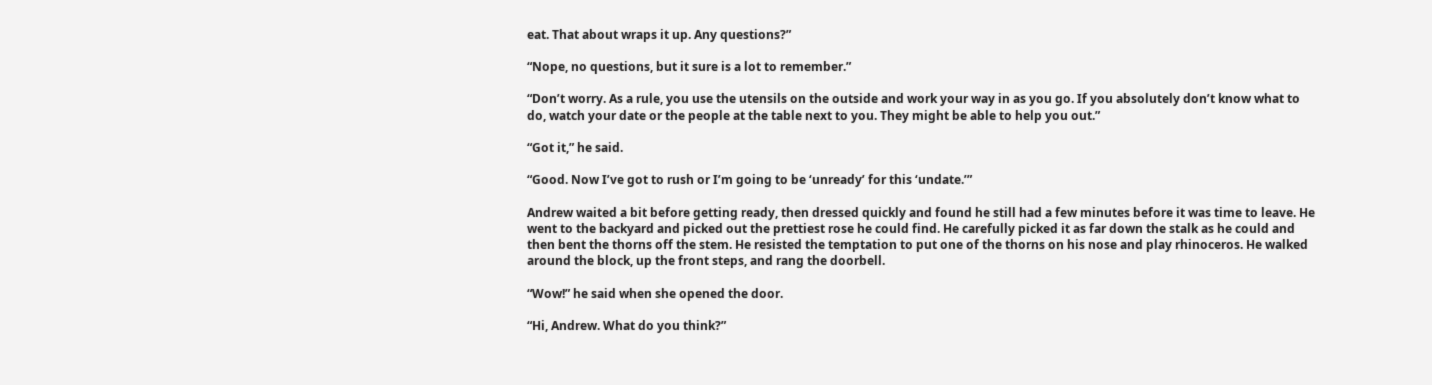eat. That about wraps it up. Any questions?”

“Nope, no questions, but it sure is a lot to remember.”

“Don’t worry. As a rule, you use the utensils on the outside and work your way in as you go. If you absolutely don’t know what to do, watch your date or the people at the table next to you. They might be able to help you out.”

“Got it,” he said.

“Good. Now I’ve got to rush or I’m going to be ‘unready’ for this ‘undate.’”

Andrew waited a bit before getting ready, then dressed quickly and found he still had a few minutes before it was time to leave. He went to the backyard and picked out the prettiest rose he could find. He carefully picked it as far down the stalk as he could and then bent the thorns off the stem. He resisted the temptation to put one of the thorns on his nose and play rhinoceros. He walked around the block, up the front steps, and rang the doorbell.

“Wow!” he said when she opened the door.

“Hi, Andrew. What do you think?”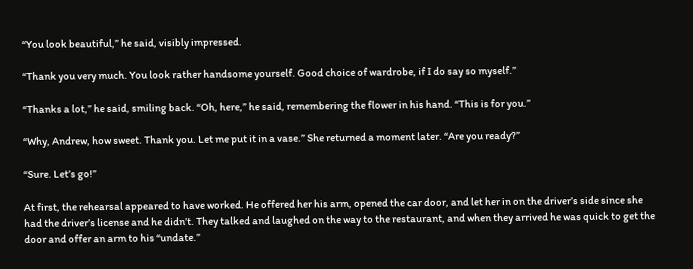“You look beautiful,” he said, visibly impressed.

“Thank you very much. You look rather handsome yourself. Good choice of wardrobe, if I do say so myself.”

“Thanks a lot,” he said, smiling back. “Oh, here,” he said, remembering the flower in his hand. “This is for you.”

“Why, Andrew, how sweet. Thank you. Let me put it in a vase.” She returned a moment later. “Are you ready?”

“Sure. Let’s go!”

At first, the rehearsal appeared to have worked. He offered her his arm, opened the car door, and let her in on the driver’s side since she had the driver’s license and he didn’t. They talked and laughed on the way to the restaurant, and when they arrived he was quick to get the door and offer an arm to his “undate.”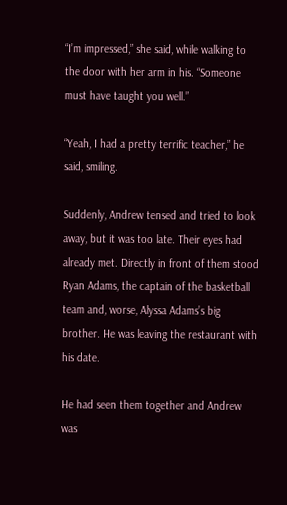“I’m impressed,” she said, while walking to the door with her arm in his. “Someone must have taught you well.”

“Yeah, I had a pretty terrific teacher,” he said, smiling.

Suddenly, Andrew tensed and tried to look away, but it was too late. Their eyes had already met. Directly in front of them stood Ryan Adams, the captain of the basketball team and, worse, Alyssa Adams’s big brother. He was leaving the restaurant with his date.

He had seen them together and Andrew was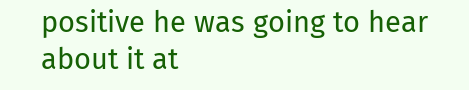positive he was going to hear about it at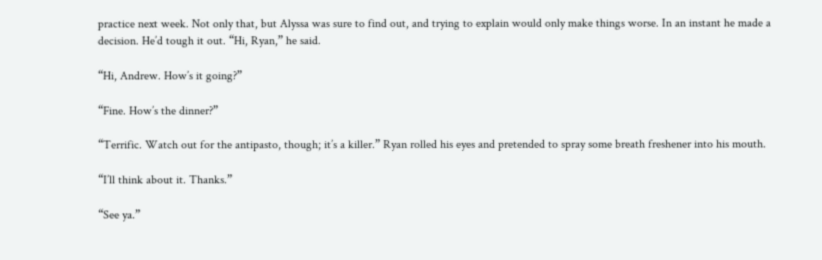practice next week. Not only that, but Alyssa was sure to find out, and trying to explain would only make things worse. In an instant he made a decision. He’d tough it out. “Hi, Ryan,” he said.

“Hi, Andrew. How’s it going?”

“Fine. How’s the dinner?”

“Terrific. Watch out for the antipasto, though; it’s a killer.” Ryan rolled his eyes and pretended to spray some breath freshener into his mouth.

“I’ll think about it. Thanks.”

“See ya.”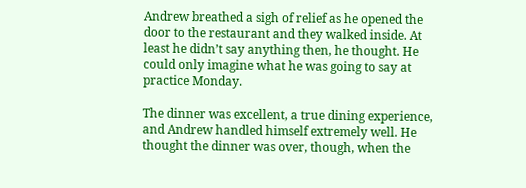Andrew breathed a sigh of relief as he opened the door to the restaurant and they walked inside. At least he didn’t say anything then, he thought. He could only imagine what he was going to say at practice Monday.

The dinner was excellent, a true dining experience, and Andrew handled himself extremely well. He thought the dinner was over, though, when the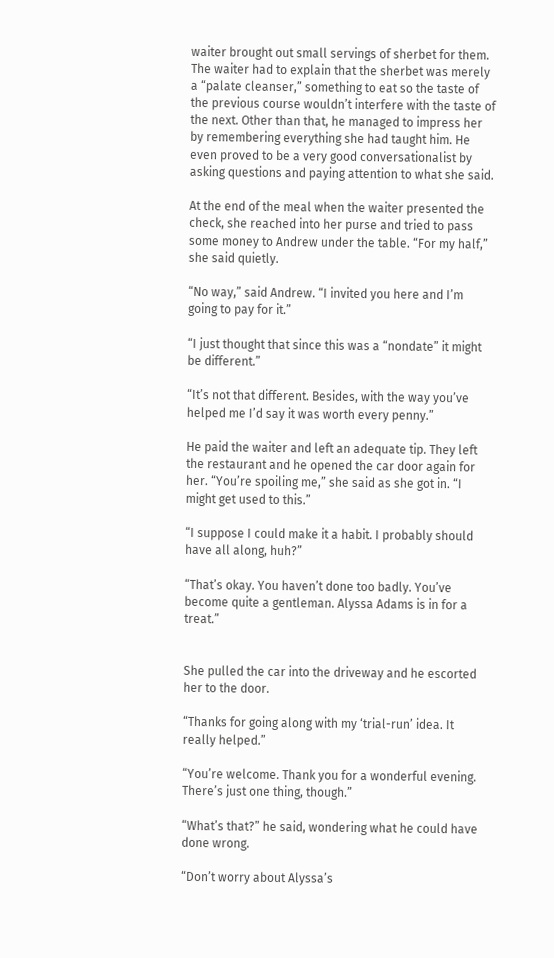waiter brought out small servings of sherbet for them. The waiter had to explain that the sherbet was merely a “palate cleanser,” something to eat so the taste of the previous course wouldn’t interfere with the taste of the next. Other than that, he managed to impress her by remembering everything she had taught him. He even proved to be a very good conversationalist by asking questions and paying attention to what she said.

At the end of the meal when the waiter presented the check, she reached into her purse and tried to pass some money to Andrew under the table. “For my half,” she said quietly.

“No way,” said Andrew. “I invited you here and I’m going to pay for it.”

“I just thought that since this was a “nondate” it might be different.”

“It’s not that different. Besides, with the way you’ve helped me I’d say it was worth every penny.”

He paid the waiter and left an adequate tip. They left the restaurant and he opened the car door again for her. “You’re spoiling me,” she said as she got in. “I might get used to this.”

“I suppose I could make it a habit. I probably should have all along, huh?”

“That’s okay. You haven’t done too badly. You’ve become quite a gentleman. Alyssa Adams is in for a treat.”


She pulled the car into the driveway and he escorted her to the door.

“Thanks for going along with my ‘trial-run’ idea. It really helped.”

“You’re welcome. Thank you for a wonderful evening. There’s just one thing, though.”

“What’s that?” he said, wondering what he could have done wrong.

“Don’t worry about Alyssa’s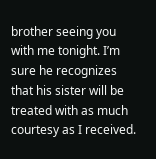brother seeing you with me tonight. I’m sure he recognizes that his sister will be treated with as much courtesy as I received.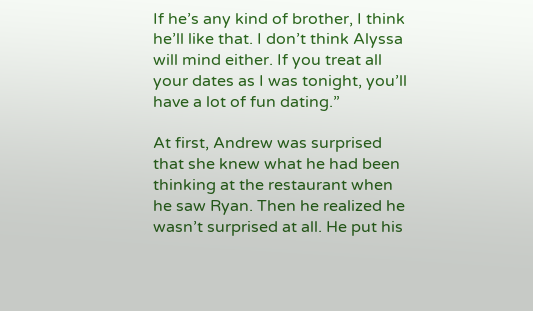If he’s any kind of brother, I think he’ll like that. I don’t think Alyssa will mind either. If you treat all your dates as I was tonight, you’ll have a lot of fun dating.”

At first, Andrew was surprised that she knew what he had been thinking at the restaurant when he saw Ryan. Then he realized he wasn’t surprised at all. He put his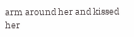arm around her and kissed her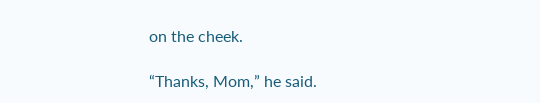on the cheek.

“Thanks, Mom,” he said.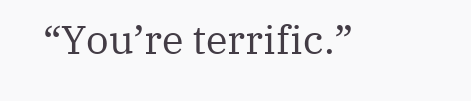“You’re terrific.”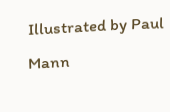Illustrated by Paul Mann